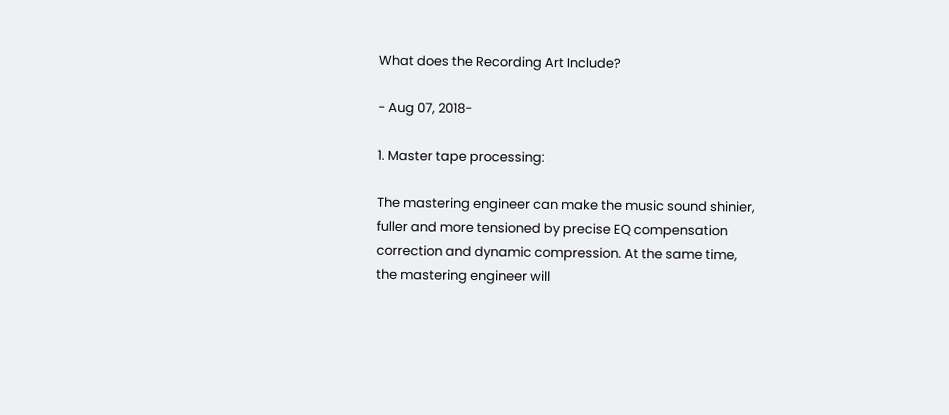What does the Recording Art Include?

- Aug 07, 2018-

1. Master tape processing:

The mastering engineer can make the music sound shinier, fuller and more tensioned by precise EQ compensation correction and dynamic compression. At the same time, the mastering engineer will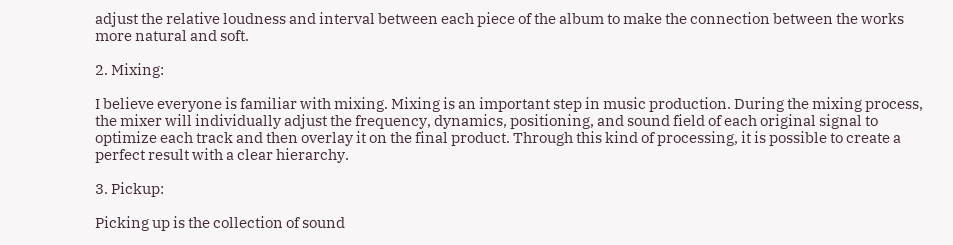adjust the relative loudness and interval between each piece of the album to make the connection between the works more natural and soft.

2. Mixing:

I believe everyone is familiar with mixing. Mixing is an important step in music production. During the mixing process, the mixer will individually adjust the frequency, dynamics, positioning, and sound field of each original signal to optimize each track and then overlay it on the final product. Through this kind of processing, it is possible to create a perfect result with a clear hierarchy.

3. Pickup:

Picking up is the collection of sound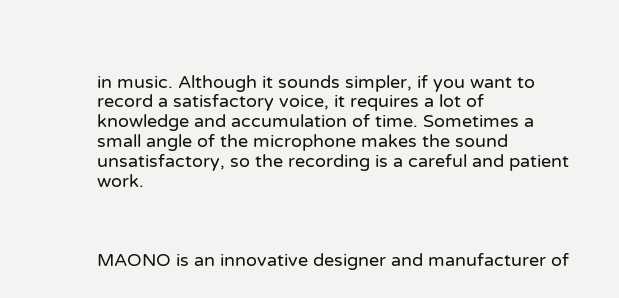in music. Although it sounds simpler, if you want to record a satisfactory voice, it requires a lot of knowledge and accumulation of time. Sometimes a small angle of the microphone makes the sound unsatisfactory, so the recording is a careful and patient work.



MAONO is an innovative designer and manufacturer of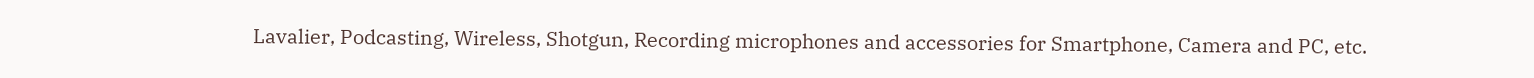Lavalier, Podcasting, Wireless, Shotgun, Recording microphones and accessories for Smartphone, Camera and PC, etc.